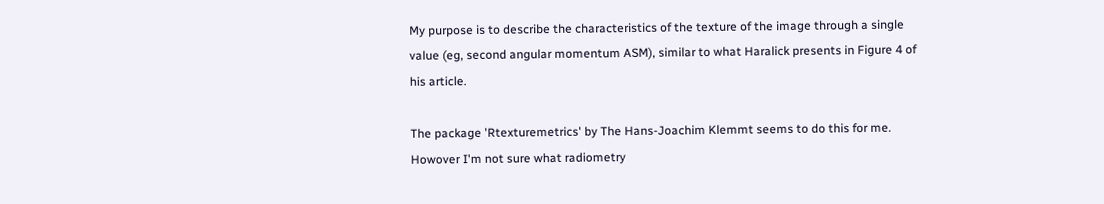My purpose is to describe the characteristics of the texture of the image through a single value (eg, second angular momentum ASM), similar to what Haralick presents in Figure 4 of his article.

The package 'Rtexturemetrics' by The Hans-Joachim Klemmt seems to do this for me. Howover I'm not sure what radiometry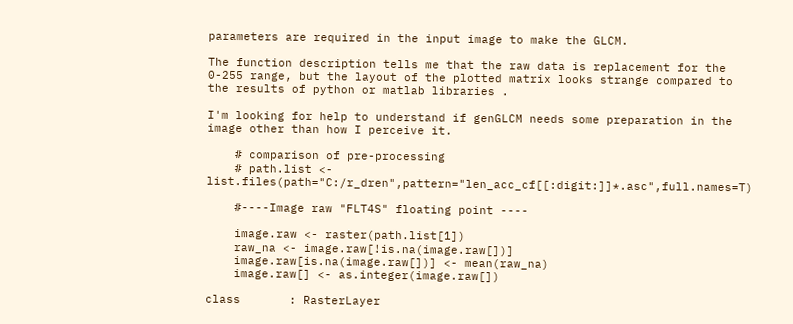parameters are required in the input image to make the GLCM.

The function description tells me that the raw data is replacement for the 0-255 range, but the layout of the plotted matrix looks strange compared to the results of python or matlab libraries .

I'm looking for help to understand if genGLCM needs some preparation in the image other than how I perceive it.

    # comparison of pre-processing
    # path.list <- list.files(path="C:/r_dren",pattern="len_acc_cf[[:digit:]]*.asc",full.names=T)

    #----Image raw "FLT4S" floating point ----

    image.raw <- raster(path.list[1])
    raw_na <- image.raw[!is.na(image.raw[])]
    image.raw[is.na(image.raw[])] <- mean(raw_na)
    image.raw[] <- as.integer(image.raw[])

class       : RasterLayer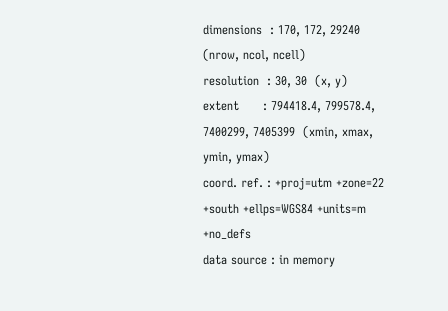dimensions  : 170, 172, 29240  (nrow, ncol, ncell)
resolution  : 30, 30  (x, y)
extent      : 794418.4, 799578.4, 7400299, 7405399  (xmin, xmax, ymin, ymax)
coord. ref. : +proj=utm +zone=22 +south +ellps=WGS84 +units=m +no_defs
data source : in memory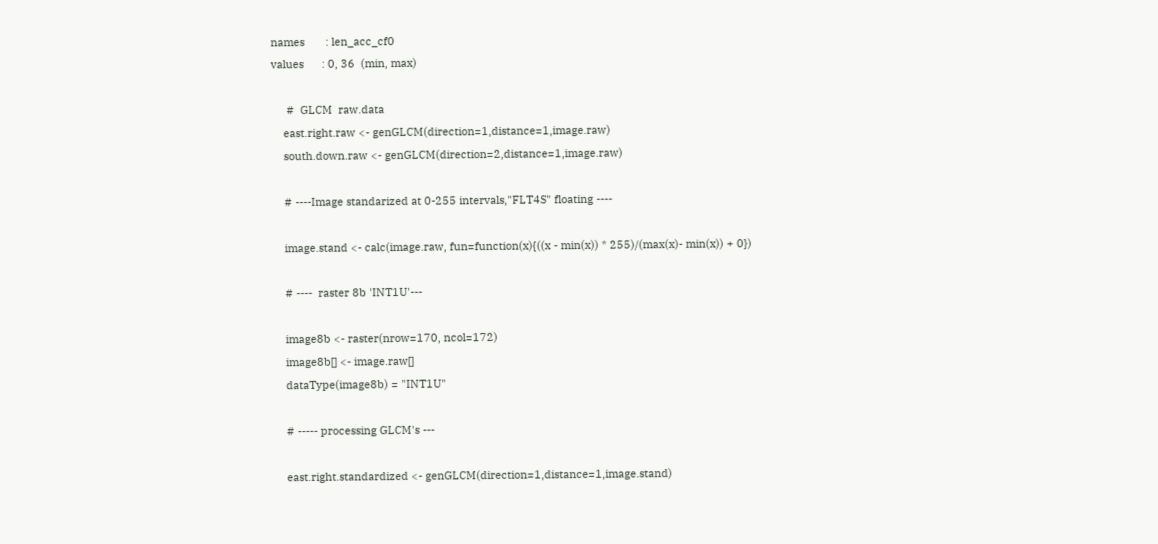names       : len_acc_cf0
values      : 0, 36  (min, max)

     #  GLCM  raw.data
    east.right.raw <- genGLCM(direction=1,distance=1,image.raw)
    south.down.raw <- genGLCM(direction=2,distance=1,image.raw)

    # ----Image standarized at 0-255 intervals,"FLT4S" floating ----

    image.stand <- calc(image.raw, fun=function(x){((x - min(x)) * 255)/(max(x)- min(x)) + 0})

    # ----  raster 8b 'INT1U'---

    image8b <- raster(nrow=170, ncol=172)
    image8b[] <- image.raw[]
    dataType(image8b) = "INT1U"

    # ----- processing GLCM's ---

    east.right.standardized <- genGLCM(direction=1,distance=1,image.stand)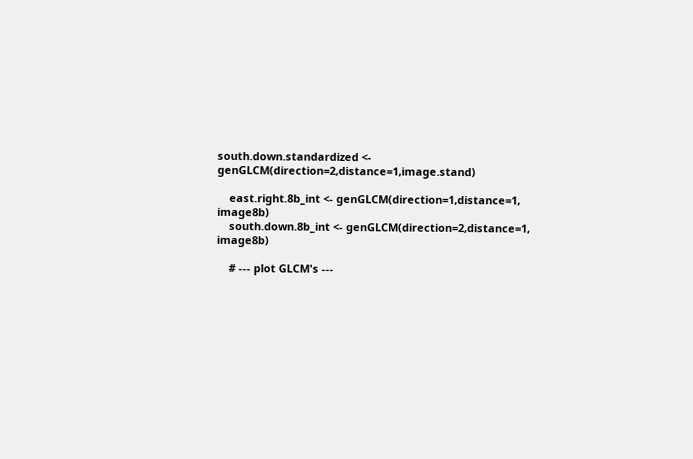south.down.standardized <- genGLCM(direction=2,distance=1,image.stand)

    east.right.8b_int <- genGLCM(direction=1,distance=1, image8b)
    south.down.8b_int <- genGLCM(direction=2,distance=1, image8b)

    # --- plot GLCM's ---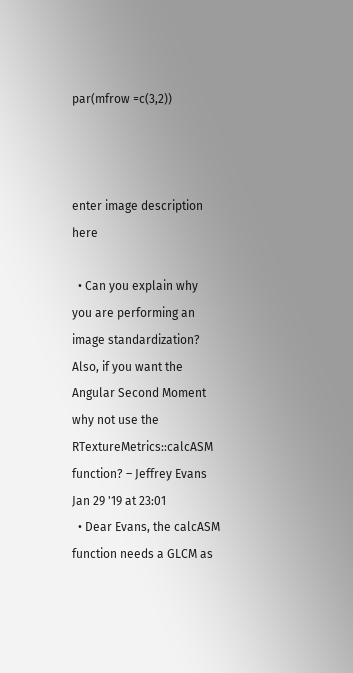par(mfrow =c(3,2))



enter image description here

  • Can you explain why you are performing an image standardization? Also, if you want the Angular Second Moment why not use the RTextureMetrics::calcASM function? – Jeffrey Evans Jan 29 '19 at 23:01
  • Dear Evans, the calcASM function needs a GLCM as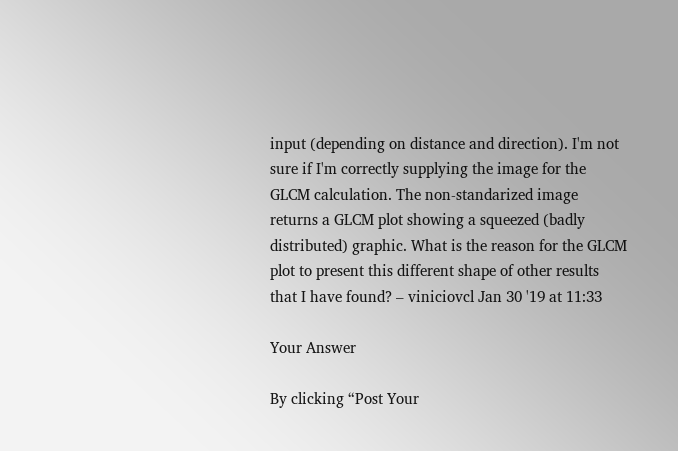input (depending on distance and direction). I'm not sure if I'm correctly supplying the image for the GLCM calculation. The non-standarized image returns a GLCM plot showing a squeezed (badly distributed) graphic. What is the reason for the GLCM plot to present this different shape of other results that I have found? – viniciovcl Jan 30 '19 at 11:33

Your Answer

By clicking “Post Your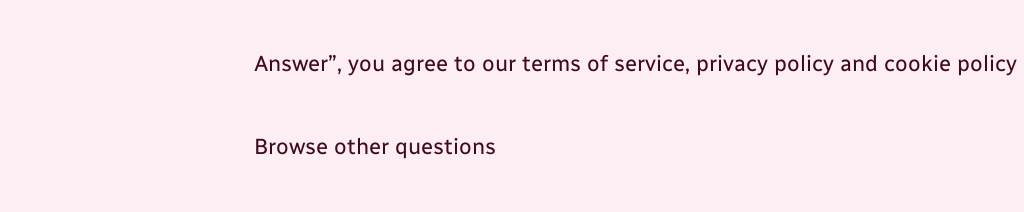Answer”, you agree to our terms of service, privacy policy and cookie policy

Browse other questions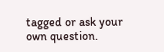tagged or ask your own question.